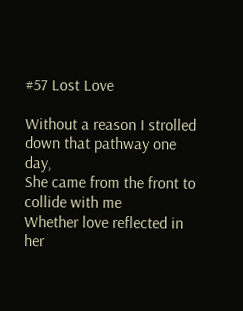#57 Lost Love

Without a reason I strolled down that pathway one day,
She came from the front to collide with me
Whether love reflected in her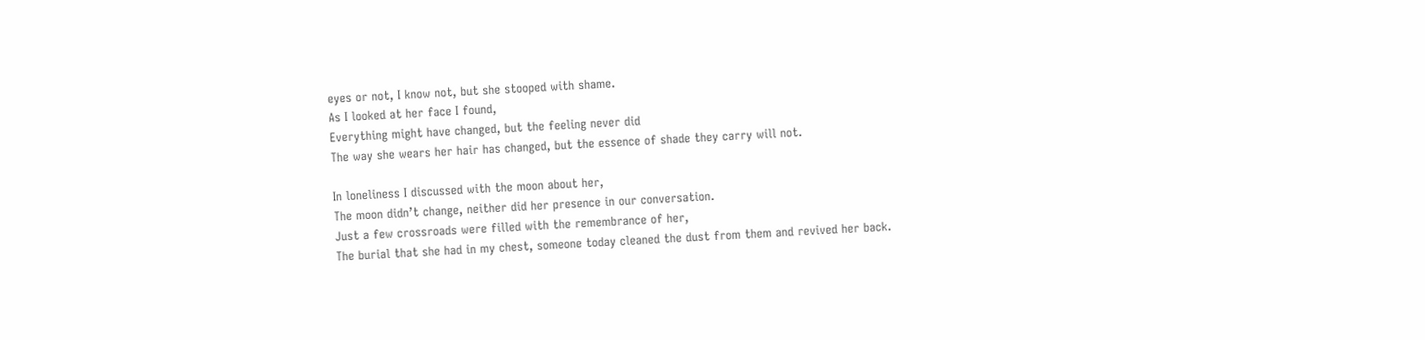eyes or not, I know not, but she stooped with shame.
As I looked at her face I found,
Everything might have changed, but the feeling never did
The way she wears her hair has changed, but the essence of shade they carry will not.

In loneliness I discussed with the moon about her,
The moon didn’t change, neither did her presence in our conversation.
Just a few crossroads were filled with the remembrance of her,
The burial that she had in my chest, someone today cleaned the dust from them and revived her back.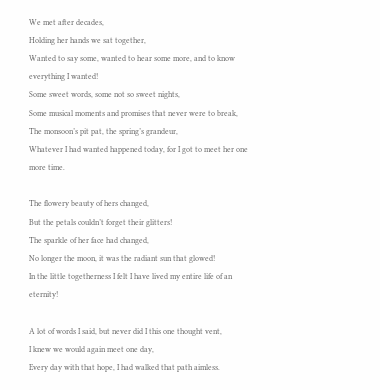We met after decades,
Holding her hands we sat together,
Wanted to say some, wanted to hear some more, and to know everything I wanted!
Some sweet words, some not so sweet nights,
Some musical moments and promises that never were to break,
The monsoon’s pit pat, the spring’s grandeur,
Whatever I had wanted happened today, for I got to meet her one more time.

The flowery beauty of hers changed,
But the petals couldn’t forget their glitters!
The sparkle of her face had changed,
No longer the moon, it was the radiant sun that glowed!
In the little togetherness I felt I have lived my entire life of an eternity!

A lot of words I said, but never did I this one thought vent,
I knew we would again meet one day,
Every day with that hope, I had walked that path aimless.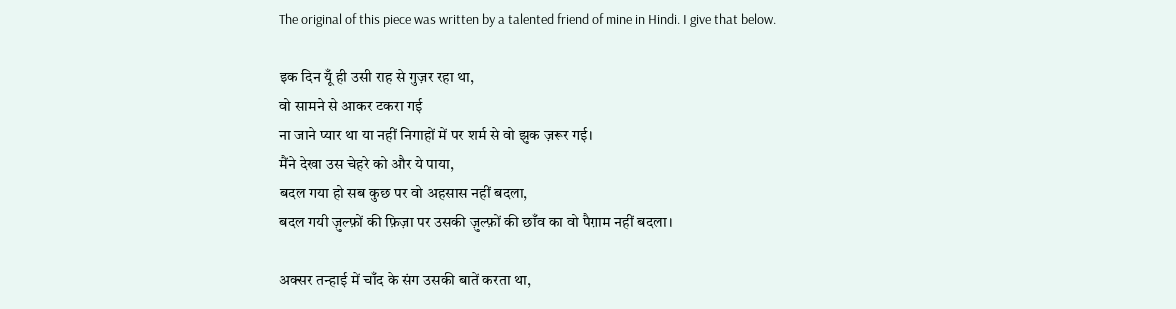The original of this piece was written by a talented friend of mine in Hindi. I give that below.

इक दिन यूँ ही उसी राह से गुज़र रहा था,
वो सामने से आकर टकरा गई
ना जाने प्यार था या नहीं निगाहों में पर शर्म से वो झुक ज़रूर गई।
मैंने देखा उस चेहरे को और ये पाया,
बदल गया हो सब कुछ पर वो अहसास नहीं बदला,
बदल गयी ज़ुल्फ़ों की फ़िज़ा पर उसकी ज़ुल्फ़ों की छाँव का वो पैग़ाम नहीं बदला।

अक्सर तन्हाई में चाँद के संग उसकी बातें करता था,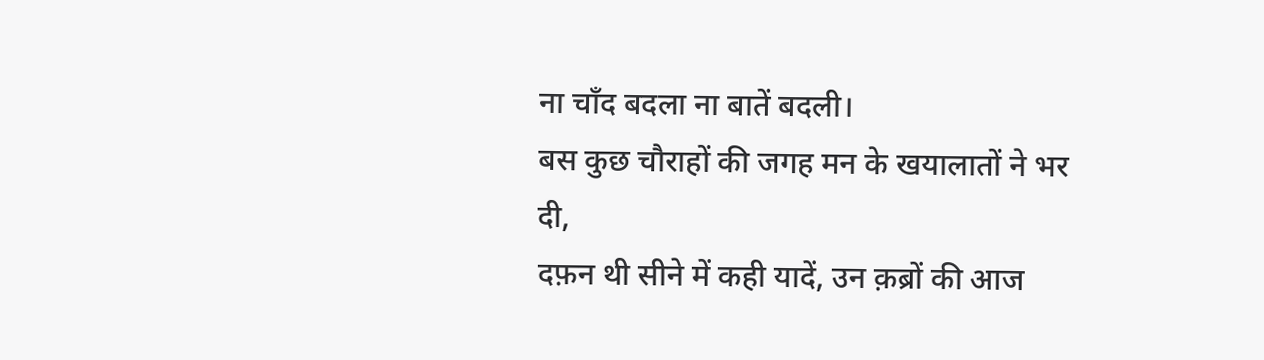ना चाँद बदला ना बातें बदली।
बस कुछ चौराहों की जगह मन के खयालातों ने भर दी,
दफ़न थी सीने में कही यादें, उन क़ब्रों की आज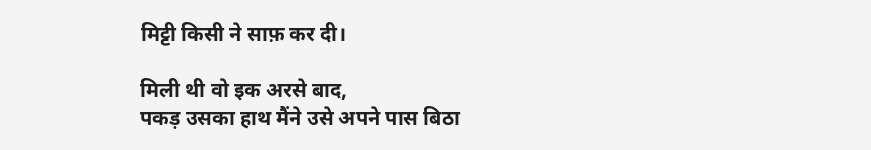मिट्टी किसी ने साफ़ कर दी।

मिली थी वो इक अरसे बाद,
पकड़ उसका हाथ मैंने उसे अपने पास बिठा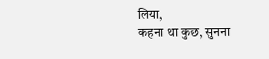लिया,
कहना था कुछ, सुनना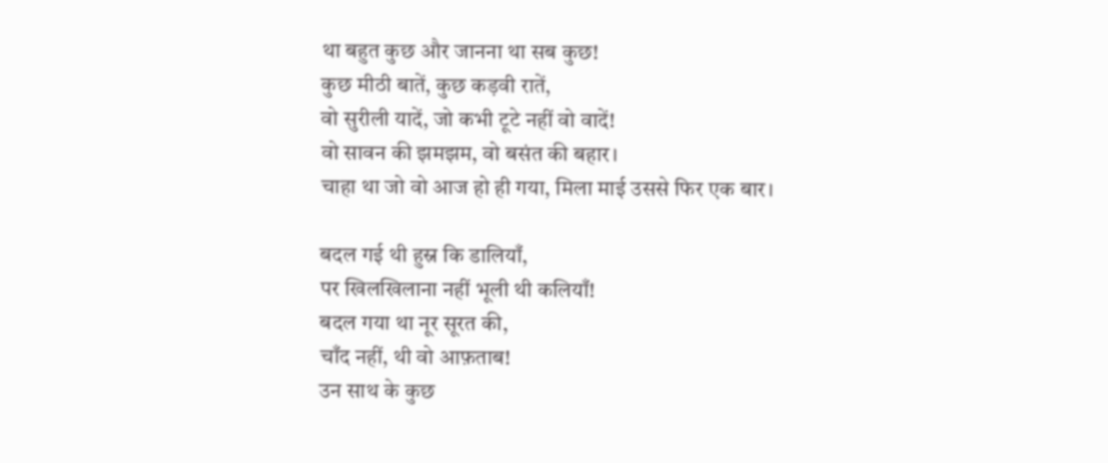था बहुत कुछ और जानना था सब कुछ!
कुछ मीठी बातें, कुछ कड़वी रातें,
वो सुरीली यादें, जो कभी टूटे नहीं वो वादें!
वो सावन की झमझम, वो बसंत की बहार।
चाहा था जो वो आज हो ही गया, मिला माई उससे फिर एक बार।

बदल गई थी हुस्न कि डालियाँ,
पर खिलखिलाना नहीं भूली थी कलियाँ!
बदल गया था नूर सूरत की,
चाँद नहीं, थी वो आफ़ताब!
उन साथ के कुछ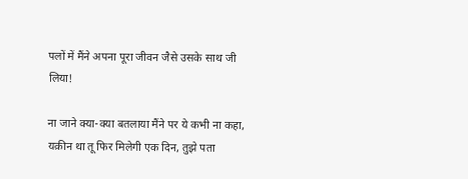पलों में मैंने अपना पूरा जीवन जैसे उसके साथ जी लिया!

ना जाने क्या-क्या बतलाया मैंने पर ये कभी ना कहा,
यक़ीन था तू फिर मिलेगी एक दिन, तुझे पता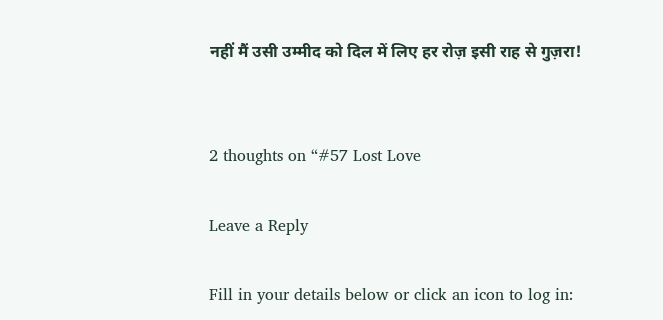नहीं मैं उसी उम्मीद को दिल में लिए हर रोज़ इसी राह से गुज़रा!


2 thoughts on “#57 Lost Love

Leave a Reply

Fill in your details below or click an icon to log in: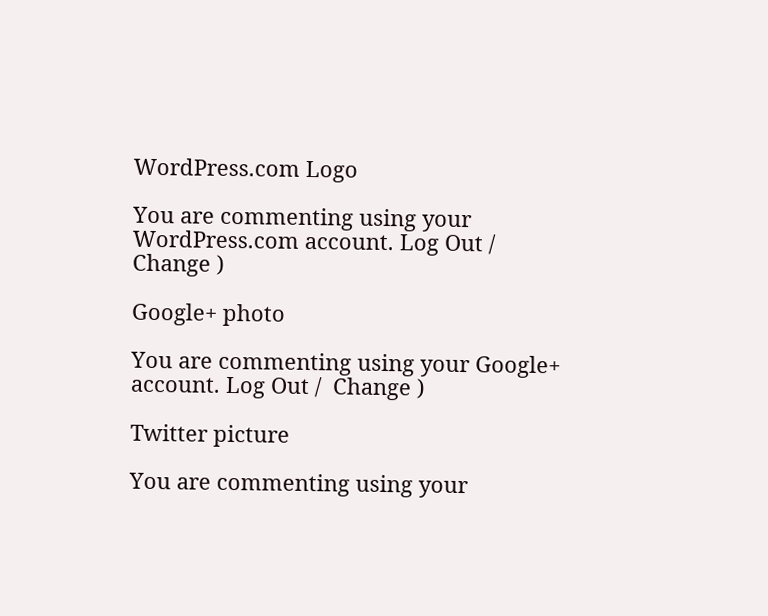WordPress.com Logo

You are commenting using your WordPress.com account. Log Out /  Change )

Google+ photo

You are commenting using your Google+ account. Log Out /  Change )

Twitter picture

You are commenting using your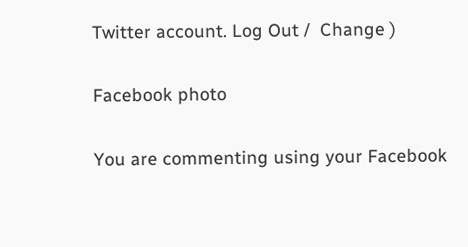Twitter account. Log Out /  Change )

Facebook photo

You are commenting using your Facebook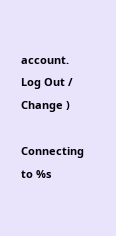account. Log Out /  Change )

Connecting to %s